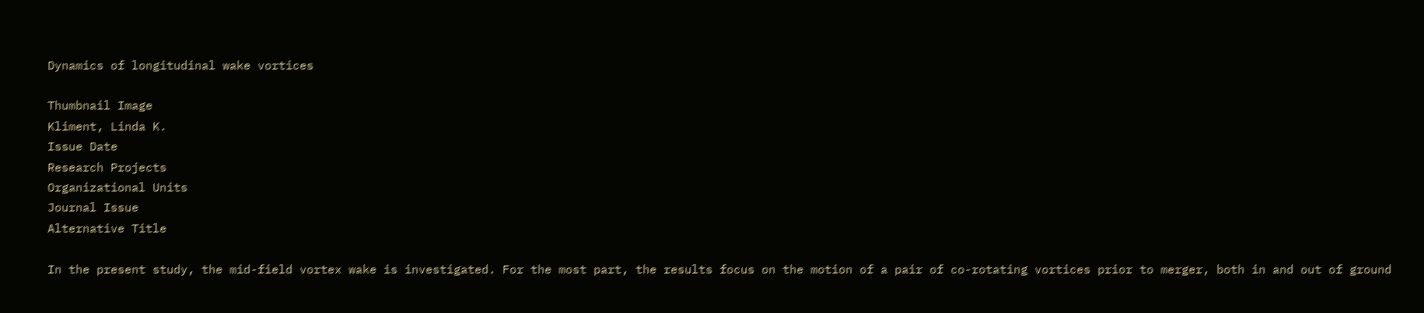Dynamics of longitudinal wake vortices

Thumbnail Image
Kliment, Linda K.
Issue Date
Research Projects
Organizational Units
Journal Issue
Alternative Title

In the present study, the mid-field vortex wake is investigated. For the most part, the results focus on the motion of a pair of co-rotating vortices prior to merger, both in and out of ground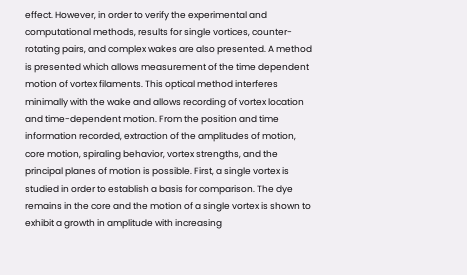effect. However, in order to verify the experimental and computational methods, results for single vortices, counter-rotating pairs, and complex wakes are also presented. A method is presented which allows measurement of the time dependent motion of vortex filaments. This optical method interferes minimally with the wake and allows recording of vortex location and time-dependent motion. From the position and time information recorded, extraction of the amplitudes of motion, core motion, spiraling behavior, vortex strengths, and the principal planes of motion is possible. First, a single vortex is studied in order to establish a basis for comparison. The dye remains in the core and the motion of a single vortex is shown to exhibit a growth in amplitude with increasing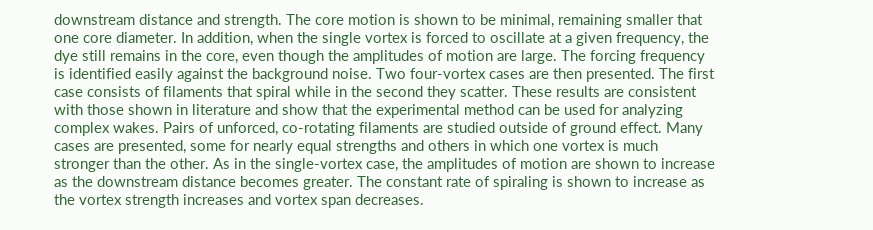downstream distance and strength. The core motion is shown to be minimal, remaining smaller that one core diameter. In addition, when the single vortex is forced to oscillate at a given frequency, the dye still remains in the core, even though the amplitudes of motion are large. The forcing frequency is identified easily against the background noise. Two four-vortex cases are then presented. The first case consists of filaments that spiral while in the second they scatter. These results are consistent with those shown in literature and show that the experimental method can be used for analyzing complex wakes. Pairs of unforced, co-rotating filaments are studied outside of ground effect. Many cases are presented, some for nearly equal strengths and others in which one vortex is much stronger than the other. As in the single-vortex case, the amplitudes of motion are shown to increase as the downstream distance becomes greater. The constant rate of spiraling is shown to increase as the vortex strength increases and vortex span decreases.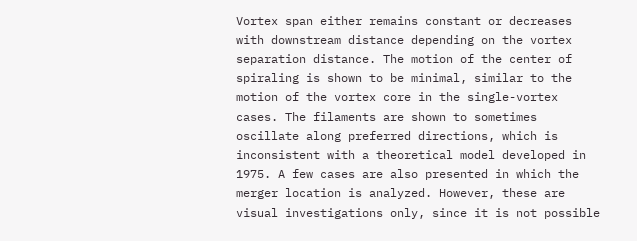Vortex span either remains constant or decreases with downstream distance depending on the vortex separation distance. The motion of the center of spiraling is shown to be minimal, similar to the motion of the vortex core in the single-vortex cases. The filaments are shown to sometimes oscillate along preferred directions, which is inconsistent with a theoretical model developed in 1975. A few cases are also presented in which the merger location is analyzed. However, these are visual investigations only, since it is not possible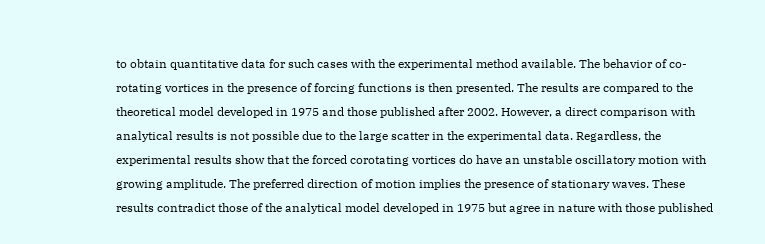to obtain quantitative data for such cases with the experimental method available. The behavior of co-rotating vortices in the presence of forcing functions is then presented. The results are compared to the theoretical model developed in 1975 and those published after 2002. However, a direct comparison with analytical results is not possible due to the large scatter in the experimental data. Regardless, the experimental results show that the forced corotating vortices do have an unstable oscillatory motion with growing amplitude. The preferred direction of motion implies the presence of stationary waves. These results contradict those of the analytical model developed in 1975 but agree in nature with those published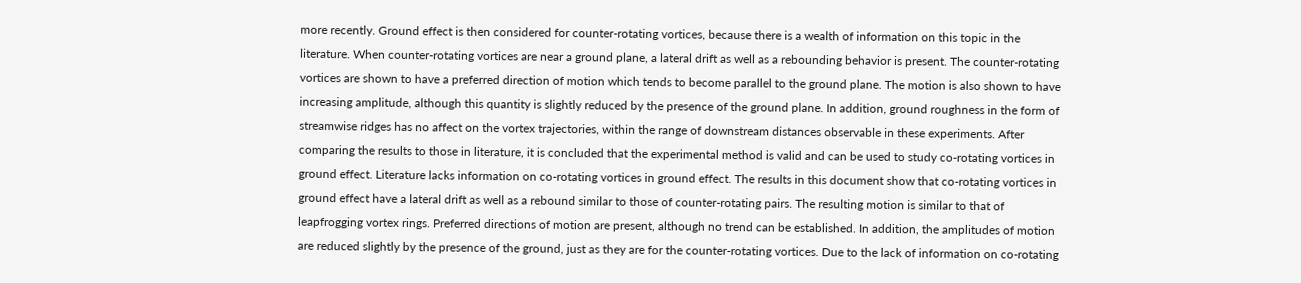more recently. Ground effect is then considered for counter-rotating vortices, because there is a wealth of information on this topic in the literature. When counter-rotating vortices are near a ground plane, a lateral drift as well as a rebounding behavior is present. The counter-rotating vortices are shown to have a preferred direction of motion which tends to become parallel to the ground plane. The motion is also shown to have increasing amplitude, although this quantity is slightly reduced by the presence of the ground plane. In addition, ground roughness in the form of streamwise ridges has no affect on the vortex trajectories, within the range of downstream distances observable in these experiments. After comparing the results to those in literature, it is concluded that the experimental method is valid and can be used to study co-rotating vortices in ground effect. Literature lacks information on co-rotating vortices in ground effect. The results in this document show that co-rotating vortices in ground effect have a lateral drift as well as a rebound similar to those of counter-rotating pairs. The resulting motion is similar to that of leapfrogging vortex rings. Preferred directions of motion are present, although no trend can be established. In addition, the amplitudes of motion are reduced slightly by the presence of the ground, just as they are for the counter-rotating vortices. Due to the lack of information on co-rotating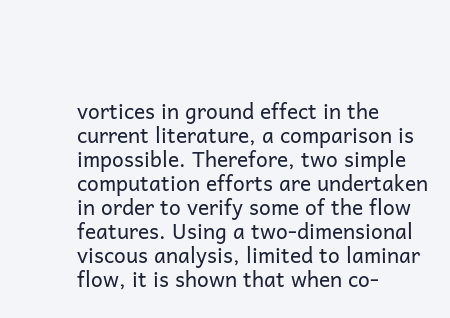vortices in ground effect in the current literature, a comparison is impossible. Therefore, two simple computation efforts are undertaken in order to verify some of the flow features. Using a two-dimensional viscous analysis, limited to laminar flow, it is shown that when co-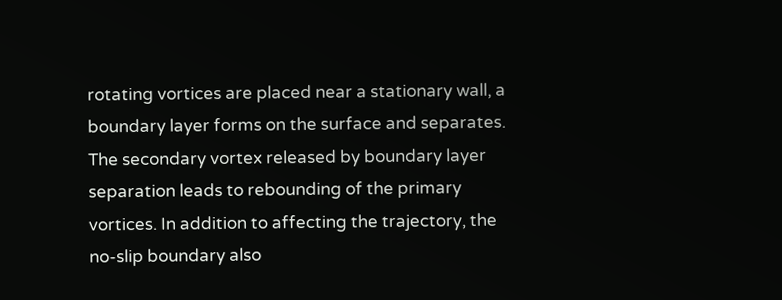rotating vortices are placed near a stationary wall, a boundary layer forms on the surface and separates. The secondary vortex released by boundary layer separation leads to rebounding of the primary vortices. In addition to affecting the trajectory, the no-slip boundary also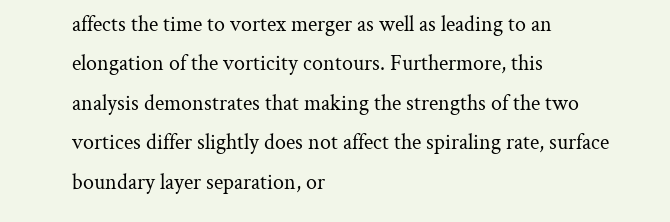affects the time to vortex merger as well as leading to an elongation of the vorticity contours. Furthermore, this analysis demonstrates that making the strengths of the two vortices differ slightly does not affect the spiraling rate, surface boundary layer separation, or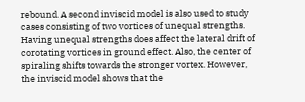rebound. A second inviscid model is also used to study cases consisting of two vortices of unequal strengths. Having unequal strengths does affect the lateral drift of corotating vortices in ground effect. Also, the center of spiraling shifts towards the stronger vortex. However, the inviscid model shows that the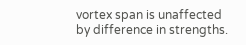vortex span is unaffected by difference in strengths.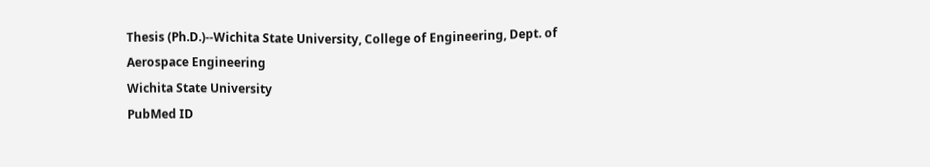Thesis (Ph.D.)--Wichita State University, College of Engineering, Dept. of Aerospace Engineering
Wichita State University
PubMed ID